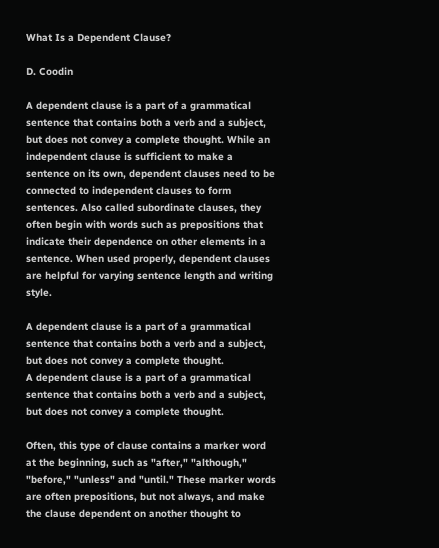What Is a Dependent Clause?

D. Coodin

A dependent clause is a part of a grammatical sentence that contains both a verb and a subject, but does not convey a complete thought. While an independent clause is sufficient to make a sentence on its own, dependent clauses need to be connected to independent clauses to form sentences. Also called subordinate clauses, they often begin with words such as prepositions that indicate their dependence on other elements in a sentence. When used properly, dependent clauses are helpful for varying sentence length and writing style.

A dependent clause is a part of a grammatical sentence that contains both a verb and a subject, but does not convey a complete thought.
A dependent clause is a part of a grammatical sentence that contains both a verb and a subject, but does not convey a complete thought.

Often, this type of clause contains a marker word at the beginning, such as "after," "although," "before," "unless" and "until." These marker words are often prepositions, but not always, and make the clause dependent on another thought to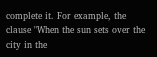complete it. For example, the clause "When the sun sets over the city in the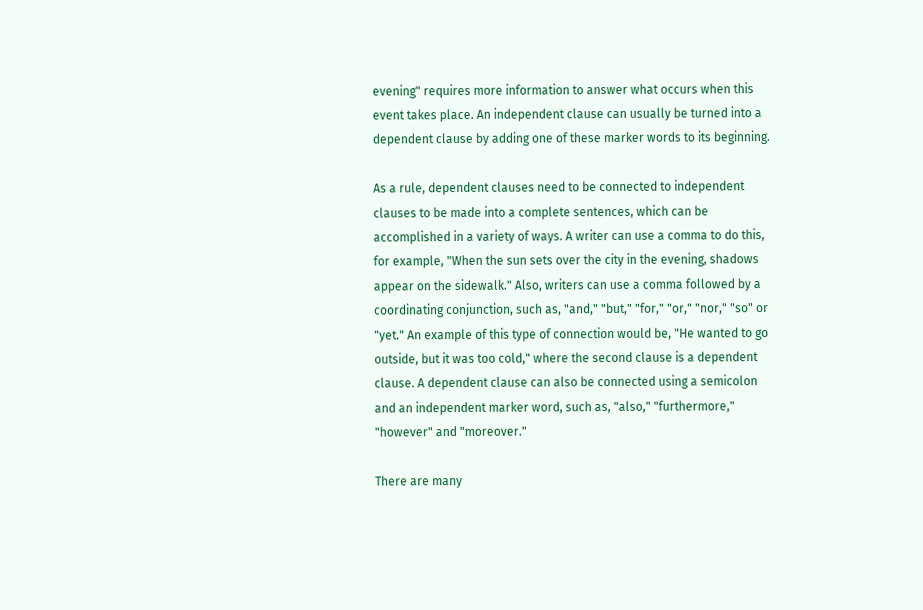evening" requires more information to answer what occurs when this event takes place. An independent clause can usually be turned into a dependent clause by adding one of these marker words to its beginning.

As a rule, dependent clauses need to be connected to independent clauses to be made into a complete sentences, which can be accomplished in a variety of ways. A writer can use a comma to do this, for example, "When the sun sets over the city in the evening, shadows appear on the sidewalk." Also, writers can use a comma followed by a coordinating conjunction, such as, "and," "but," "for," "or," "nor," "so" or "yet." An example of this type of connection would be, "He wanted to go outside, but it was too cold," where the second clause is a dependent clause. A dependent clause can also be connected using a semicolon and an independent marker word, such as, "also," "furthermore," "however" and "moreover."

There are many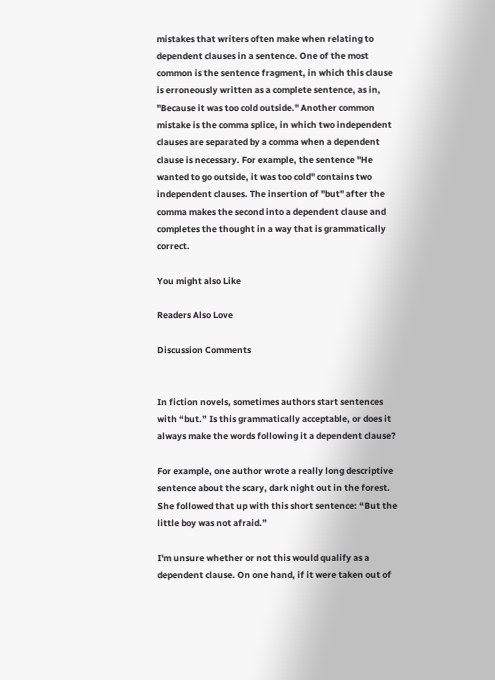mistakes that writers often make when relating to dependent clauses in a sentence. One of the most common is the sentence fragment, in which this clause is erroneously written as a complete sentence, as in, "Because it was too cold outside." Another common mistake is the comma splice, in which two independent clauses are separated by a comma when a dependent clause is necessary. For example, the sentence "He wanted to go outside, it was too cold" contains two independent clauses. The insertion of "but" after the comma makes the second into a dependent clause and completes the thought in a way that is grammatically correct.

You might also Like

Readers Also Love

Discussion Comments


In fiction novels, sometimes authors start sentences with “but.” Is this grammatically acceptable, or does it always make the words following it a dependent clause?

For example, one author wrote a really long descriptive sentence about the scary, dark night out in the forest. She followed that up with this short sentence: “But the little boy was not afraid.”

I'm unsure whether or not this would qualify as a dependent clause. On one hand, if it were taken out of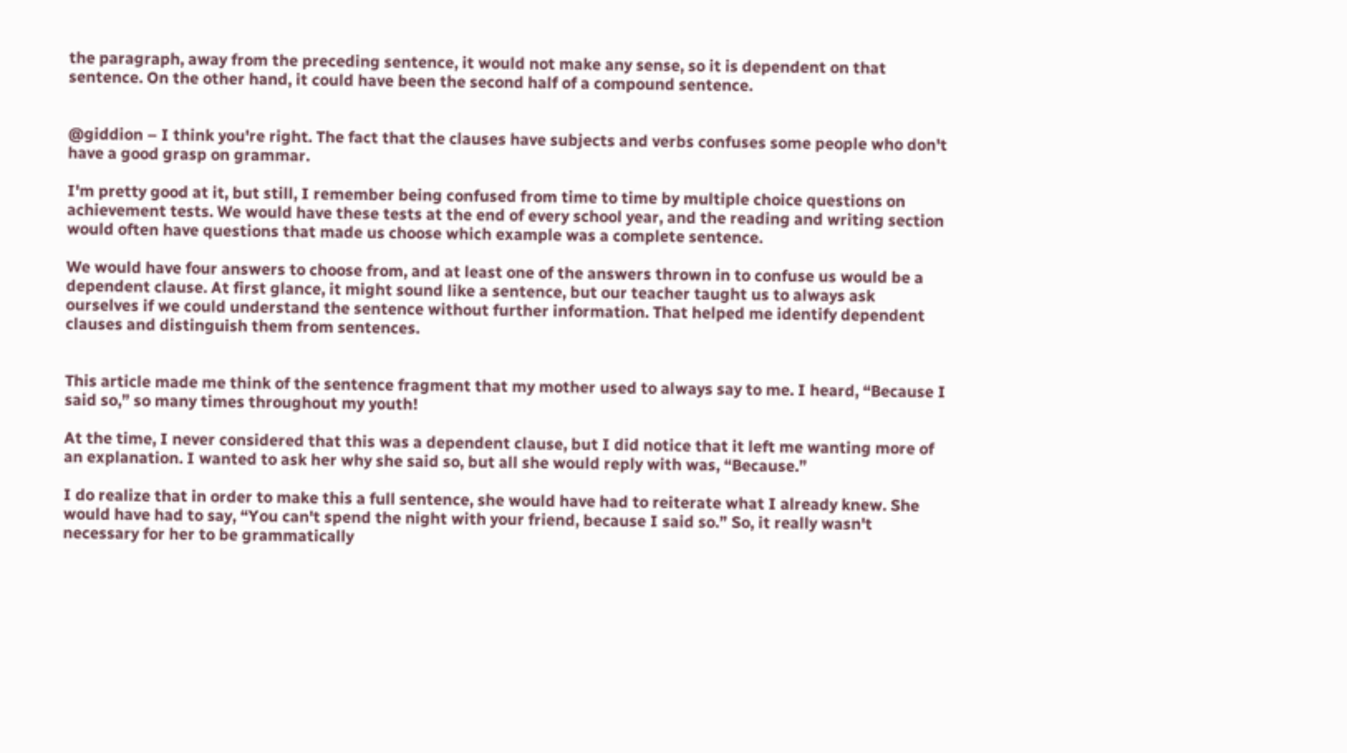the paragraph, away from the preceding sentence, it would not make any sense, so it is dependent on that sentence. On the other hand, it could have been the second half of a compound sentence.


@giddion – I think you're right. The fact that the clauses have subjects and verbs confuses some people who don't have a good grasp on grammar.

I'm pretty good at it, but still, I remember being confused from time to time by multiple choice questions on achievement tests. We would have these tests at the end of every school year, and the reading and writing section would often have questions that made us choose which example was a complete sentence.

We would have four answers to choose from, and at least one of the answers thrown in to confuse us would be a dependent clause. At first glance, it might sound like a sentence, but our teacher taught us to always ask ourselves if we could understand the sentence without further information. That helped me identify dependent clauses and distinguish them from sentences.


This article made me think of the sentence fragment that my mother used to always say to me. I heard, “Because I said so,” so many times throughout my youth!

At the time, I never considered that this was a dependent clause, but I did notice that it left me wanting more of an explanation. I wanted to ask her why she said so, but all she would reply with was, “Because.”

I do realize that in order to make this a full sentence, she would have had to reiterate what I already knew. She would have had to say, “You can't spend the night with your friend, because I said so.” So, it really wasn't necessary for her to be grammatically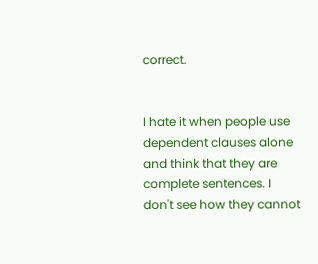correct.


I hate it when people use dependent clauses alone and think that they are complete sentences. I don't see how they cannot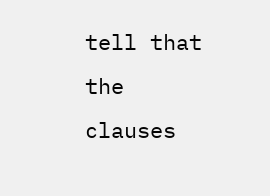tell that the clauses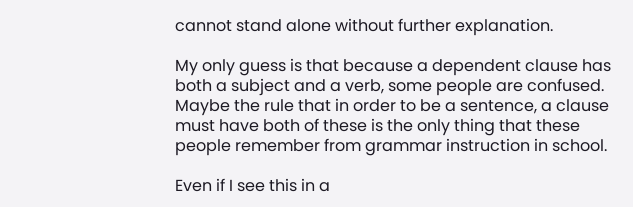cannot stand alone without further explanation.

My only guess is that because a dependent clause has both a subject and a verb, some people are confused. Maybe the rule that in order to be a sentence, a clause must have both of these is the only thing that these people remember from grammar instruction in school.

Even if I see this in a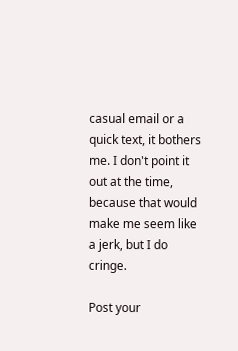casual email or a quick text, it bothers me. I don't point it out at the time, because that would make me seem like a jerk, but I do cringe.

Post your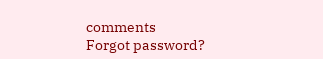comments
Forgot password?